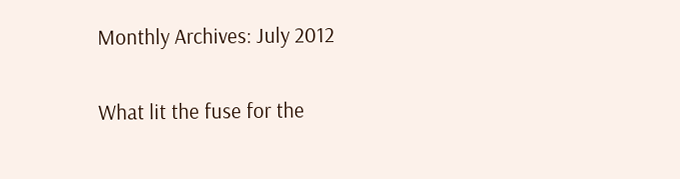Monthly Archives: July 2012

What lit the fuse for the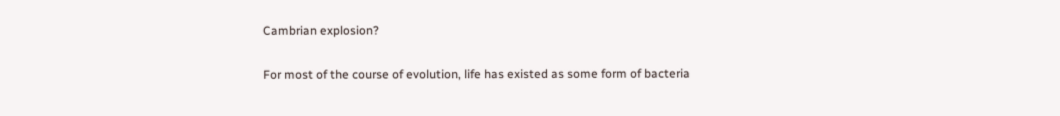Cambrian explosion?

For most of the course of evolution, life has existed as some form of bacteria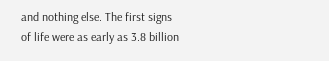and nothing else. The first signs of life were as early as 3.8 billion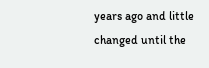years ago and little changed until the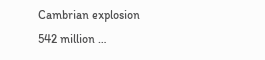Cambrian explosion 542 million …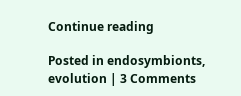Continue reading

Posted in endosymbionts, evolution | 3 Comments